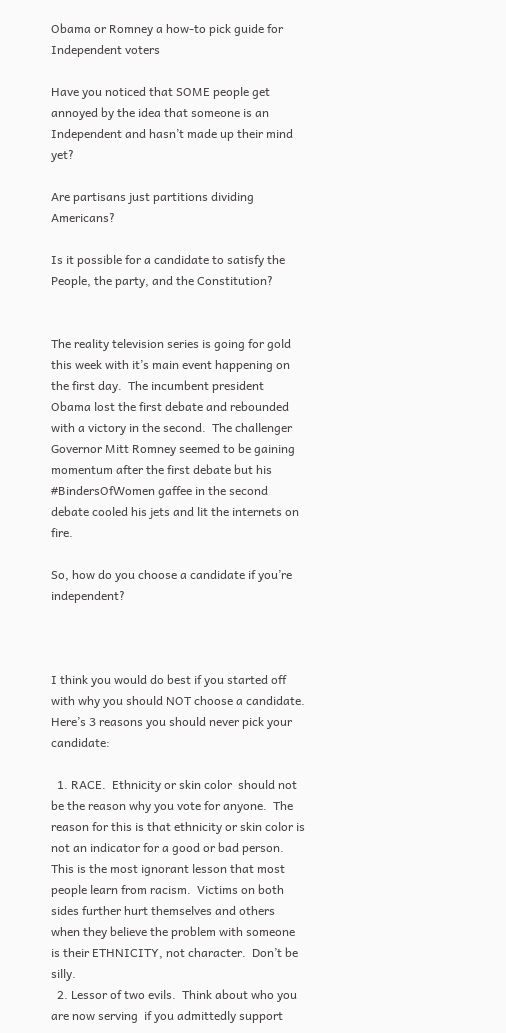Obama or Romney a how-to pick guide for Independent voters

Have you noticed that SOME people get annoyed by the idea that someone is an Independent and hasn’t made up their mind yet?

Are partisans just partitions dividing Americans?

Is it possible for a candidate to satisfy the People, the party, and the Constitution?


The reality television series is going for gold this week with it’s main event happening on the first day.  The incumbent president Obama lost the first debate and rebounded with a victory in the second.  The challenger Governor Mitt Romney seemed to be gaining momentum after the first debate but his #BindersOfWomen gaffee in the second debate cooled his jets and lit the internets on fire.

So, how do you choose a candidate if you’re independent?



I think you would do best if you started off with why you should NOT choose a candidate.   Here’s 3 reasons you should never pick your candidate:

  1. RACE.  Ethnicity or skin color  should not be the reason why you vote for anyone.  The reason for this is that ethnicity or skin color is not an indicator for a good or bad person.  This is the most ignorant lesson that most people learn from racism.  Victims on both sides further hurt themselves and others when they believe the problem with someone is their ETHNICITY, not character.  Don’t be silly.
  2. Lessor of two evils.  Think about who you are now serving  if you admittedly support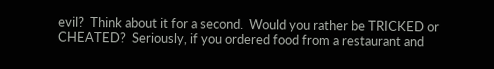evil?  Think about it for a second.  Would you rather be TRICKED or CHEATED?  Seriously, if you ordered food from a restaurant and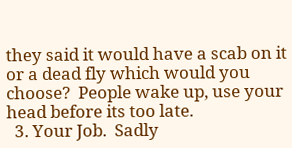they said it would have a scab on it or a dead fly which would you choose?  People wake up, use your head before its too late.
  3. Your Job.  Sadly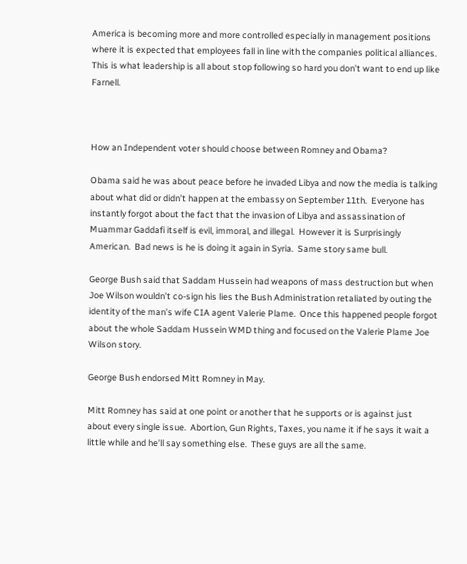America is becoming more and more controlled especially in management positions where it is expected that employees fall in line with the companies political alliances.  This is what leadership is all about stop following so hard you don’t want to end up like Farnell.



How an Independent voter should choose between Romney and Obama?

Obama said he was about peace before he invaded Libya and now the media is talking about what did or didn’t happen at the embassy on September 11th.  Everyone has instantly forgot about the fact that the invasion of Libya and assassination of Muammar Gaddafi itself is evil, immoral, and illegal.  However it is Surprisingly American.  Bad news is he is doing it again in Syria.  Same story same bull.

George Bush said that Saddam Hussein had weapons of mass destruction but when Joe Wilson wouldn’t co-sign his lies the Bush Administration retaliated by outing the identity of the man’s wife CIA agent Valerie Plame.  Once this happened people forgot about the whole Saddam Hussein WMD thing and focused on the Valerie Plame Joe Wilson story.

George Bush endorsed Mitt Romney in May.

Mitt Romney has said at one point or another that he supports or is against just about every single issue.  Abortion, Gun Rights, Taxes, you name it if he says it wait a little while and he’ll say something else.  These guys are all the same.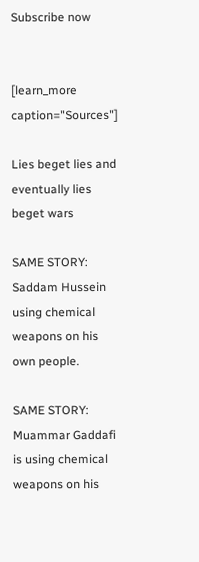Subscribe now


[learn_more caption="Sources"]

Lies beget lies and eventually lies beget wars

SAME STORY:  Saddam Hussein using chemical weapons on his  own people.

SAME STORY:  Muammar Gaddafi is using chemical weapons on his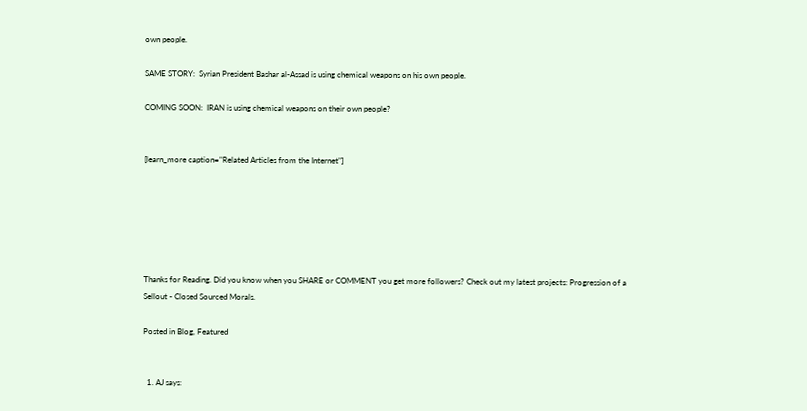own people.

SAME STORY:  Syrian President Bashar al-Assad is using chemical weapons on his own people.

COMING SOON:  IRAN is using chemical weapons on their own people?


[learn_more caption="Related Articles from the Internet"]






Thanks for Reading. Did you know when you SHARE or COMMENT you get more followers? Check out my latest projects: Progression of a Sellout - Closed Sourced Morals.

Posted in Blog, Featured


  1. AJ says: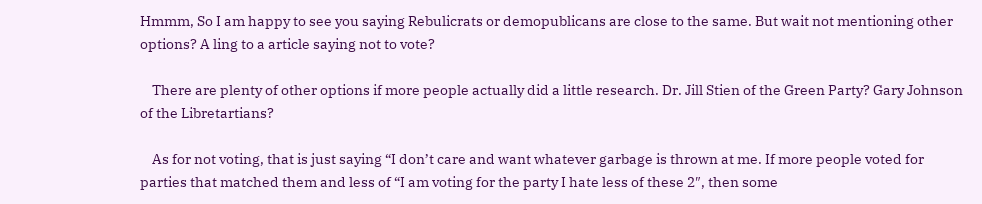Hmmm, So I am happy to see you saying Rebulicrats or demopublicans are close to the same. But wait not mentioning other options? A ling to a article saying not to vote?

    There are plenty of other options if more people actually did a little research. Dr. Jill Stien of the Green Party? Gary Johnson of the Libretartians?

    As for not voting, that is just saying “I don’t care and want whatever garbage is thrown at me. If more people voted for parties that matched them and less of “I am voting for the party I hate less of these 2″, then some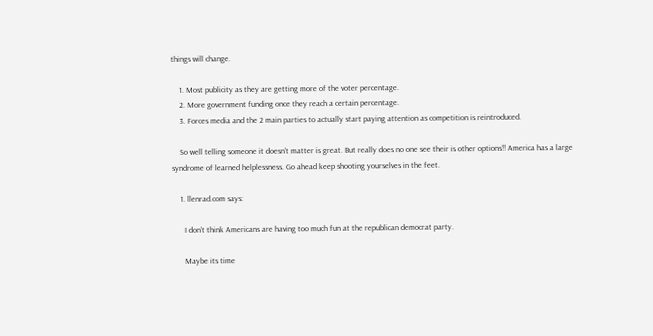things will change.

    1. Most publicity as they are getting more of the voter percentage.
    2. More government funding once they reach a certain percentage.
    3. Forces media and the 2 main parties to actually start paying attention as competition is reintroduced.

    So well telling someone it doesn’t matter is great. But really does no one see their is other options!! America has a large syndrome of learned helplessness. Go ahead keep shooting yourselves in the feet.

    1. llenrad.com says:

      I don’t think Americans are having too much fun at the republican democrat party.

      Maybe its time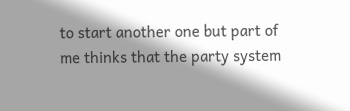to start another one but part of me thinks that the party system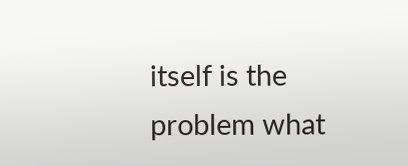itself is the problem what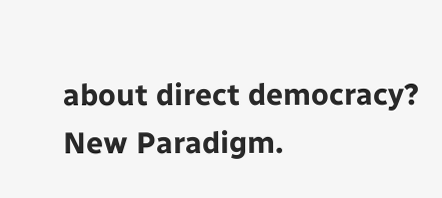about direct democracy? New Paradigm.